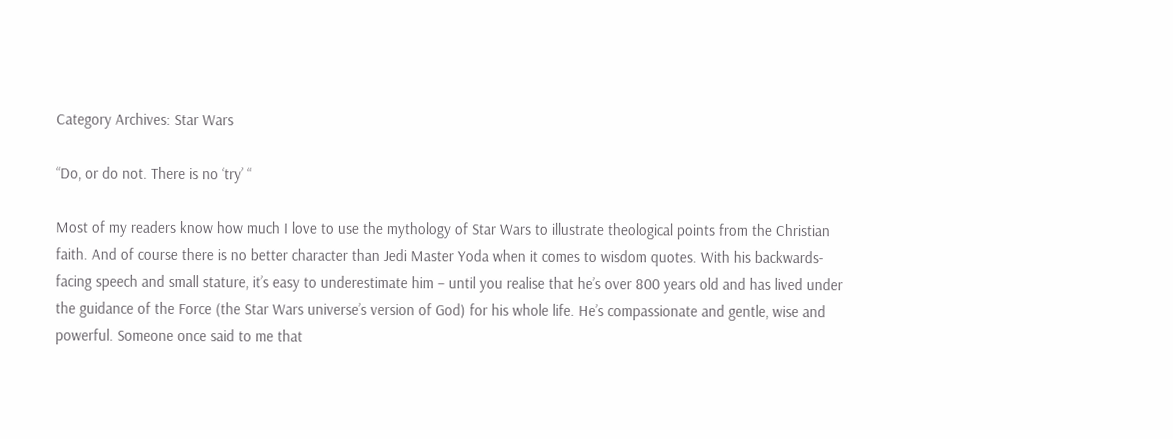Category Archives: Star Wars

“Do, or do not. There is no ‘try’ “

Most of my readers know how much I love to use the mythology of Star Wars to illustrate theological points from the Christian faith. And of course there is no better character than Jedi Master Yoda when it comes to wisdom quotes. With his backwards-facing speech and small stature, it’s easy to underestimate him – until you realise that he’s over 800 years old and has lived under the guidance of the Force (the Star Wars universe’s version of God) for his whole life. He’s compassionate and gentle, wise and powerful. Someone once said to me that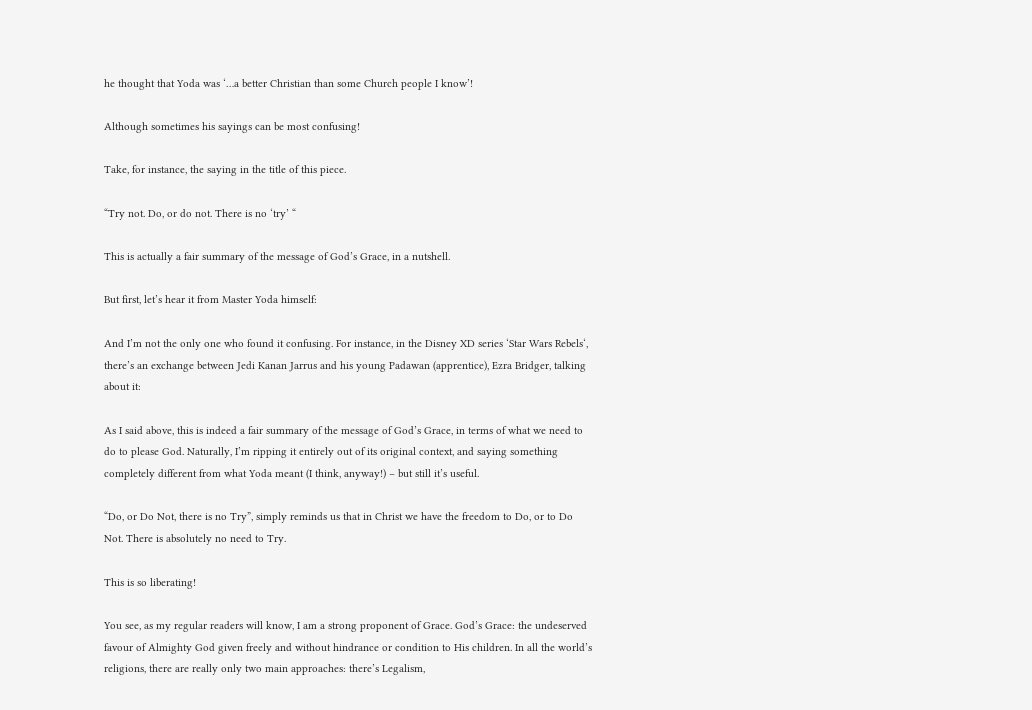he thought that Yoda was ‘…a better Christian than some Church people I know’!

Although sometimes his sayings can be most confusing!

Take, for instance, the saying in the title of this piece.

“Try not. Do, or do not. There is no ‘try’ “

This is actually a fair summary of the message of God’s Grace, in a nutshell.

But first, let’s hear it from Master Yoda himself:

And I’m not the only one who found it confusing. For instance, in the Disney XD series ‘Star Wars Rebels‘, there’s an exchange between Jedi Kanan Jarrus and his young Padawan (apprentice), Ezra Bridger, talking about it:

As I said above, this is indeed a fair summary of the message of God’s Grace, in terms of what we need to do to please God. Naturally, I’m ripping it entirely out of its original context, and saying something completely different from what Yoda meant (I think, anyway!) – but still it’s useful.

“Do, or Do Not, there is no Try”, simply reminds us that in Christ we have the freedom to Do, or to Do Not. There is absolutely no need to Try.

This is so liberating!

You see, as my regular readers will know, I am a strong proponent of Grace. God’s Grace: the undeserved favour of Almighty God given freely and without hindrance or condition to His children. In all the world’s religions, there are really only two main approaches: there’s Legalism,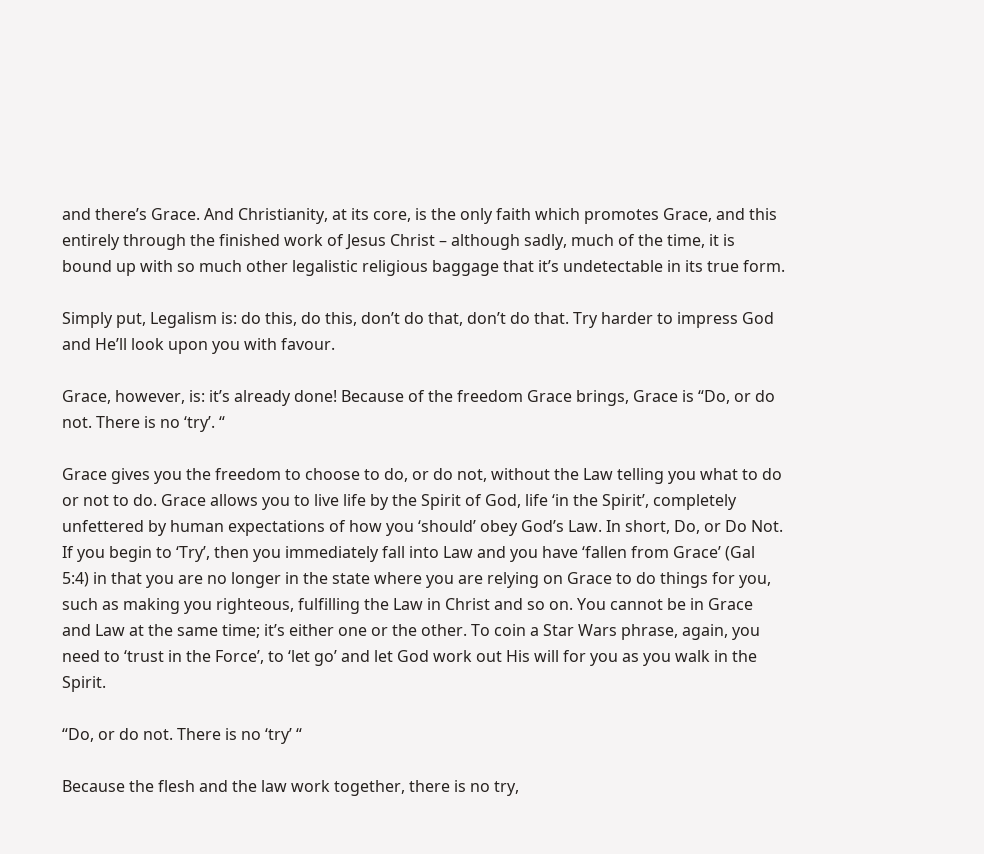and there’s Grace. And Christianity, at its core, is the only faith which promotes Grace, and this entirely through the finished work of Jesus Christ – although sadly, much of the time, it is bound up with so much other legalistic religious baggage that it’s undetectable in its true form.

Simply put, Legalism is: do this, do this, don’t do that, don’t do that. Try harder to impress God and He’ll look upon you with favour.

Grace, however, is: it’s already done! Because of the freedom Grace brings, Grace is “Do, or do not. There is no ‘try’. “

Grace gives you the freedom to choose to do, or do not, without the Law telling you what to do or not to do. Grace allows you to live life by the Spirit of God, life ‘in the Spirit’, completely unfettered by human expectations of how you ‘should’ obey God’s Law. In short, Do, or Do Not. If you begin to ‘Try’, then you immediately fall into Law and you have ‘fallen from Grace’ (Gal 5:4) in that you are no longer in the state where you are relying on Grace to do things for you, such as making you righteous, fulfilling the Law in Christ and so on. You cannot be in Grace and Law at the same time; it’s either one or the other. To coin a Star Wars phrase, again, you need to ‘trust in the Force’, to ‘let go’ and let God work out His will for you as you walk in the Spirit.

“Do, or do not. There is no ‘try’ “

Because the flesh and the law work together, there is no try,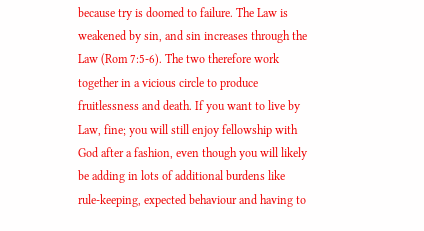because try is doomed to failure. The Law is weakened by sin, and sin increases through the Law (Rom 7:5-6). The two therefore work together in a vicious circle to produce fruitlessness and death. If you want to live by Law, fine; you will still enjoy fellowship with God after a fashion, even though you will likely be adding in lots of additional burdens like rule-keeping, expected behaviour and having to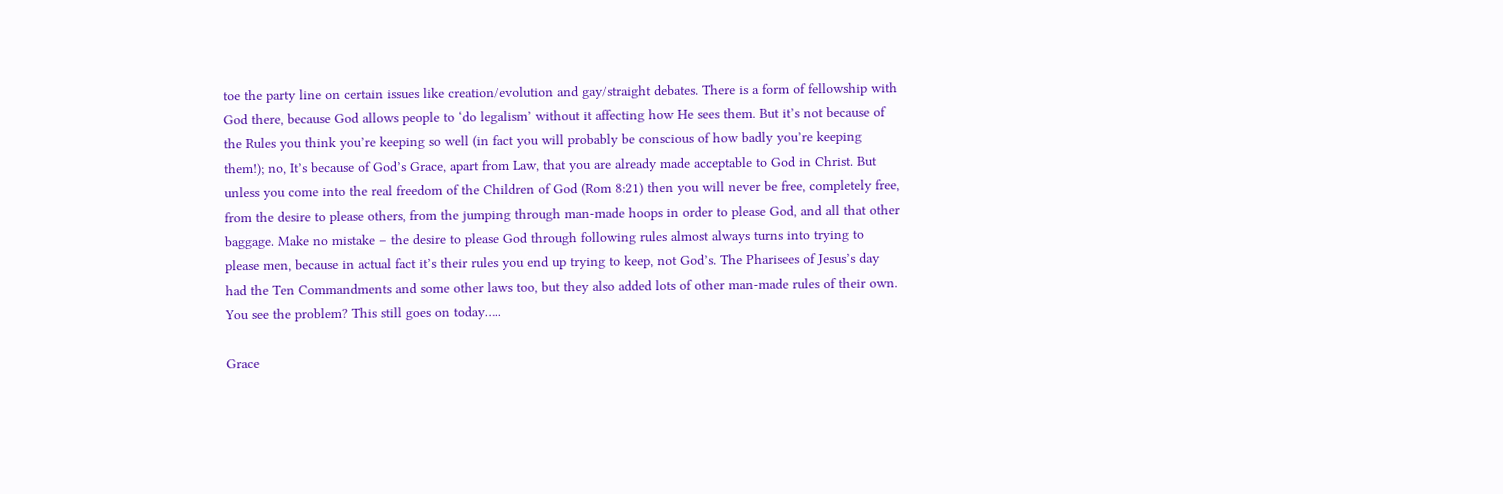toe the party line on certain issues like creation/evolution and gay/straight debates. There is a form of fellowship with God there, because God allows people to ‘do legalism’ without it affecting how He sees them. But it’s not because of the Rules you think you’re keeping so well (in fact you will probably be conscious of how badly you’re keeping them!); no, It’s because of God’s Grace, apart from Law, that you are already made acceptable to God in Christ. But unless you come into the real freedom of the Children of God (Rom 8:21) then you will never be free, completely free, from the desire to please others, from the jumping through man-made hoops in order to please God, and all that other baggage. Make no mistake – the desire to please God through following rules almost always turns into trying to please men, because in actual fact it’s their rules you end up trying to keep, not God’s. The Pharisees of Jesus’s day had the Ten Commandments and some other laws too, but they also added lots of other man-made rules of their own. You see the problem? This still goes on today…..

Grace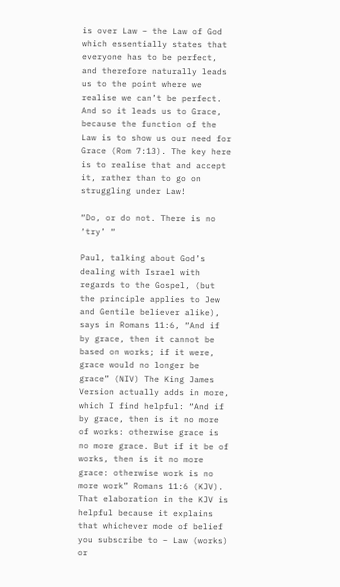is over Law – the Law of God which essentially states that everyone has to be perfect, and therefore naturally leads us to the point where we realise we can’t be perfect. And so it leads us to Grace, because the function of the Law is to show us our need for Grace (Rom 7:13). The key here is to realise that and accept it, rather than to go on struggling under Law!

“Do, or do not. There is no ‘try’ “

Paul, talking about God’s dealing with Israel with regards to the Gospel, (but the principle applies to Jew and Gentile believer alike), says in Romans 11:6, “And if by grace, then it cannot be based on works; if it were, grace would no longer be grace” (NIV) The King James Version actually adds in more, which I find helpful: “And if by grace, then is it no more of works: otherwise grace is no more grace. But if it be of works, then is it no more grace: otherwise work is no more work” Romans 11:6 (KJV). That elaboration in the KJV is helpful because it explains that whichever mode of belief you subscribe to – Law (works) or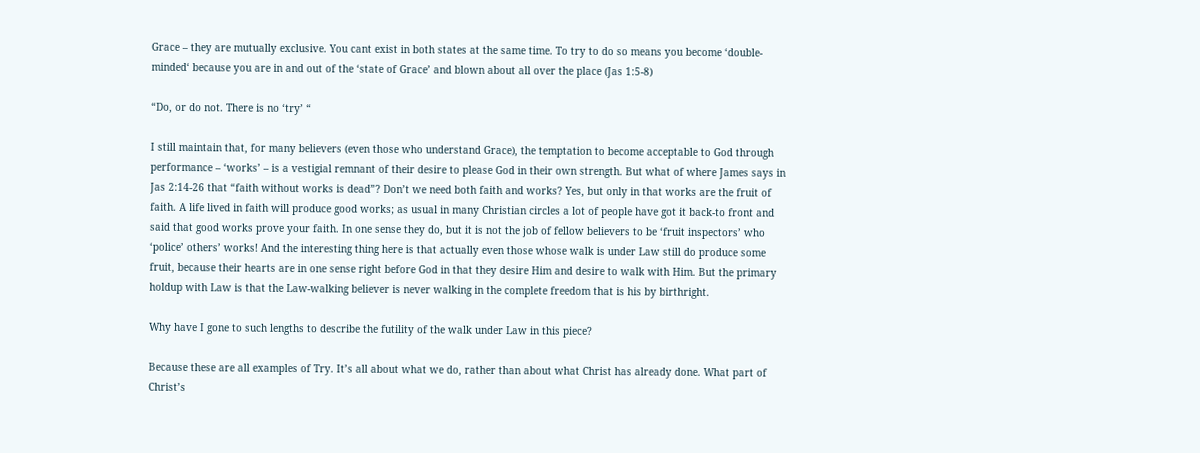Grace – they are mutually exclusive. You cant exist in both states at the same time. To try to do so means you become ‘double-minded‘ because you are in and out of the ‘state of Grace’ and blown about all over the place (Jas 1:5-8)

“Do, or do not. There is no ‘try’ “

I still maintain that, for many believers (even those who understand Grace), the temptation to become acceptable to God through performance – ‘works’ – is a vestigial remnant of their desire to please God in their own strength. But what of where James says in Jas 2:14-26 that “faith without works is dead”? Don’t we need both faith and works? Yes, but only in that works are the fruit of faith. A life lived in faith will produce good works; as usual in many Christian circles a lot of people have got it back-to front and said that good works prove your faith. In one sense they do, but it is not the job of fellow believers to be ‘fruit inspectors’ who ‘police’ others’ works! And the interesting thing here is that actually even those whose walk is under Law still do produce some fruit, because their hearts are in one sense right before God in that they desire Him and desire to walk with Him. But the primary holdup with Law is that the Law-walking believer is never walking in the complete freedom that is his by birthright.

Why have I gone to such lengths to describe the futility of the walk under Law in this piece?

Because these are all examples of Try. It’s all about what we do, rather than about what Christ has already done. What part of Christ’s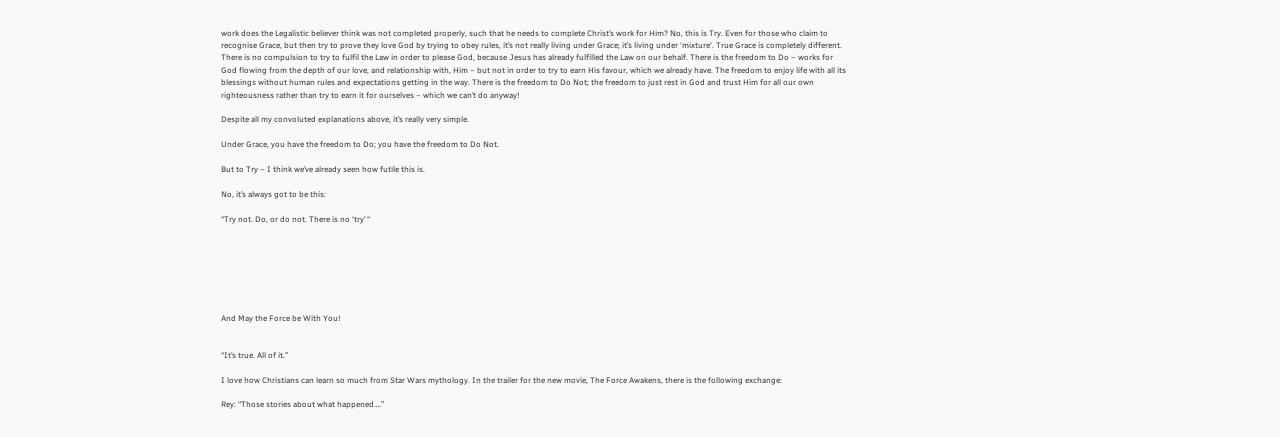work does the Legalistic believer think was not completed properly, such that he needs to complete Christ’s work for Him? No, this is Try. Even for those who claim to recognise Grace, but then try to prove they love God by trying to obey rules, it’s not really living under Grace; it’s living under ‘mixture‘. True Grace is completely different. There is no compulsion to try to fulfil the Law in order to please God, because Jesus has already fulfilled the Law on our behalf. There is the freedom to Do – works for God flowing from the depth of our love, and relationship with, Him – but not in order to try to earn His favour, which we already have. The freedom to enjoy life with all its blessings without human rules and expectations getting in the way. There is the freedom to Do Not; the freedom to just rest in God and trust Him for all our own righteousness rather than try to earn it for ourselves – which we can’t do anyway!

Despite all my convoluted explanations above, it’s really very simple.

Under Grace, you have the freedom to Do; you have the freedom to Do Not.

But to Try – I think we’ve already seen how futile this is.

No, it’s always got to be this:

“Try not. Do, or do not. There is no ‘try’ “







And May the Force be With You!


“It’s true. All of it.”

I love how Christians can learn so much from Star Wars mythology. In the trailer for the new movie, The Force Awakens, there is the following exchange:

Rey: “Those stories about what happened….”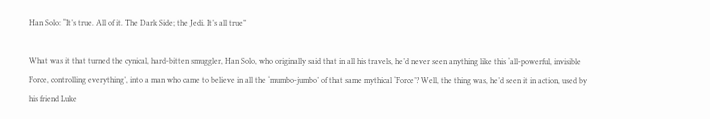Han Solo: “It’s true. All of it. The Dark Side; the Jedi. It’s all true”

What was it that turned the cynical, hard-bitten smuggler, Han Solo, who originally said that in all his travels, he’d never seen anything like this ‘all-powerful, invisible Force, controlling everything’, into a man who came to believe in all the ‘mumbo-jumbo’ of that same mythical ‘Force’? Well, the thing was, he’d seen it in action, used by his friend Luke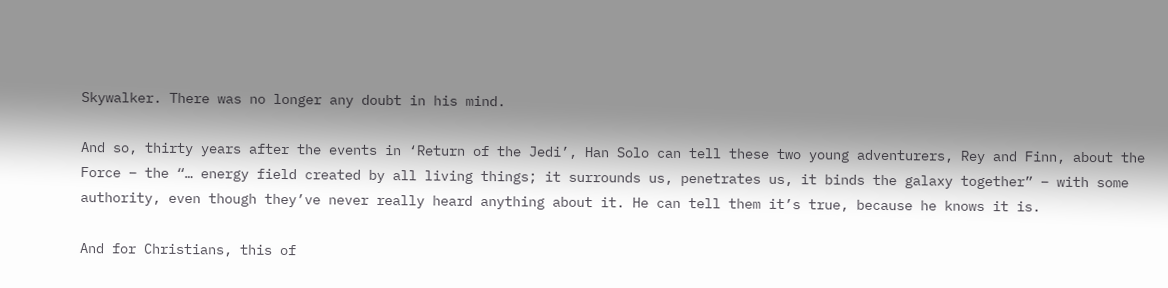Skywalker. There was no longer any doubt in his mind.

And so, thirty years after the events in ‘Return of the Jedi’, Han Solo can tell these two young adventurers, Rey and Finn, about the Force – the “… energy field created by all living things; it surrounds us, penetrates us, it binds the galaxy together” – with some authority, even though they’ve never really heard anything about it. He can tell them it’s true, because he knows it is.

And for Christians, this of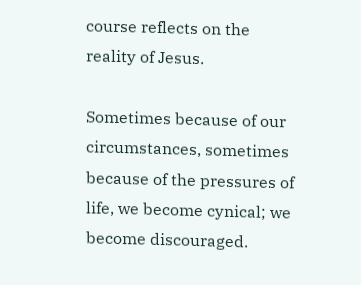course reflects on the reality of Jesus.

Sometimes because of our circumstances, sometimes because of the pressures of life, we become cynical; we become discouraged.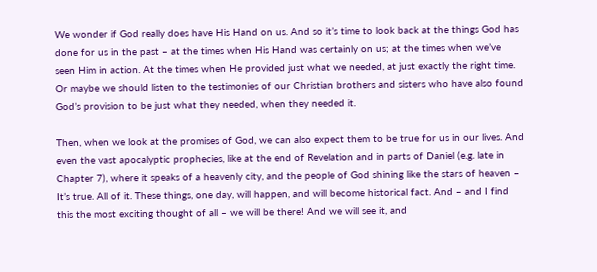We wonder if God really does have His Hand on us. And so it’s time to look back at the things God has done for us in the past – at the times when His Hand was certainly on us; at the times when we’ve seen Him in action. At the times when He provided just what we needed, at just exactly the right time. Or maybe we should listen to the testimonies of our Christian brothers and sisters who have also found God’s provision to be just what they needed, when they needed it.

Then, when we look at the promises of God, we can also expect them to be true for us in our lives. And even the vast apocalyptic prophecies, like at the end of Revelation and in parts of Daniel (e.g. late in Chapter 7), where it speaks of a heavenly city, and the people of God shining like the stars of heaven – It’s true. All of it. These things, one day, will happen, and will become historical fact. And – and I find this the most exciting thought of all – we will be there! And we will see it, and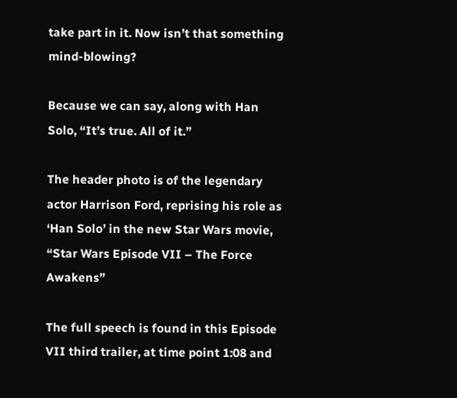take part in it. Now isn’t that something mind-blowing?

Because we can say, along with Han Solo, “It’s true. All of it.”

The header photo is of the legendary actor Harrison Ford, reprising his role as ‘Han Solo’ in the new Star Wars movie, “Star Wars Episode VII – The Force Awakens”

The full speech is found in this Episode VII third trailer, at time point 1:08 and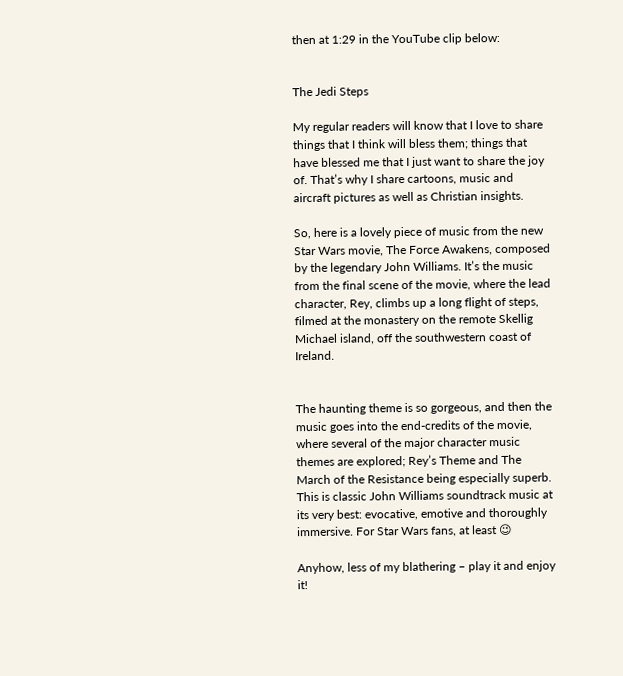then at 1:29 in the YouTube clip below:


The Jedi Steps

My regular readers will know that I love to share things that I think will bless them; things that have blessed me that I just want to share the joy of. That’s why I share cartoons, music and aircraft pictures as well as Christian insights.

So, here is a lovely piece of music from the new Star Wars movie, The Force Awakens, composed by the legendary John Williams. It’s the music from the final scene of the movie, where the lead character, Rey, climbs up a long flight of steps, filmed at the monastery on the remote Skellig Michael island, off the southwestern coast of Ireland.


The haunting theme is so gorgeous, and then the music goes into the end-credits of the movie, where several of the major character music themes are explored; Rey’s Theme and The March of the Resistance being especially superb. This is classic John Williams soundtrack music at its very best: evocative, emotive and thoroughly immersive. For Star Wars fans, at least 😉

Anyhow, less of my blathering – play it and enjoy it!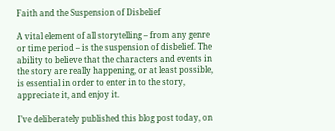Faith and the Suspension of Disbelief

A vital element of all storytelling – from any genre or time period – is the suspension of disbelief. The ability to believe that the characters and events in the story are really happening, or at least possible, is essential in order to enter in to the story, appreciate it, and enjoy it.

I’ve deliberately published this blog post today, on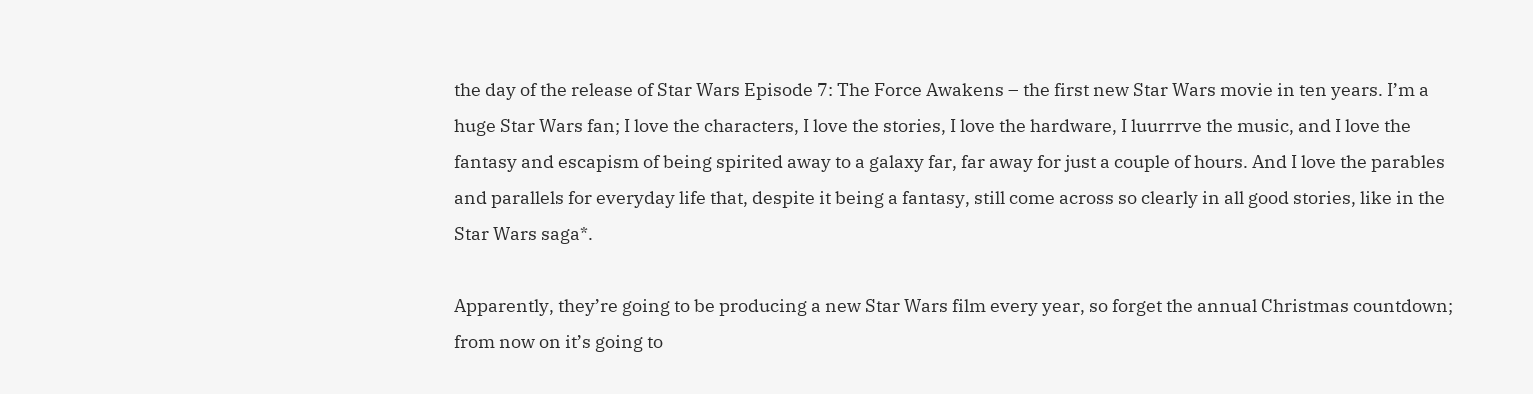the day of the release of Star Wars Episode 7: The Force Awakens – the first new Star Wars movie in ten years. I’m a huge Star Wars fan; I love the characters, I love the stories, I love the hardware, I luurrrve the music, and I love the fantasy and escapism of being spirited away to a galaxy far, far away for just a couple of hours. And I love the parables and parallels for everyday life that, despite it being a fantasy, still come across so clearly in all good stories, like in the Star Wars saga*.

Apparently, they’re going to be producing a new Star Wars film every year, so forget the annual Christmas countdown; from now on it’s going to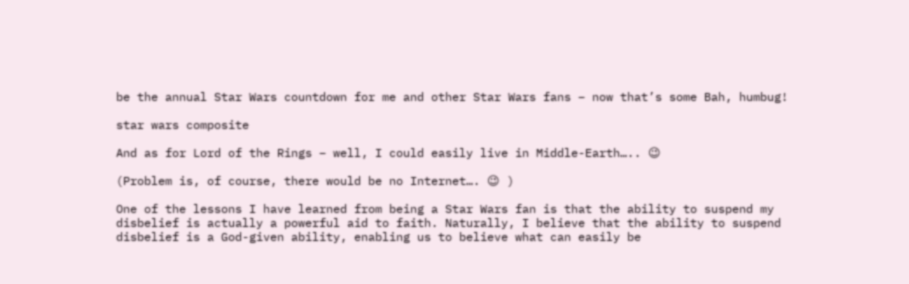be the annual Star Wars countdown for me and other Star Wars fans – now that’s some Bah, humbug!

star wars composite

And as for Lord of the Rings – well, I could easily live in Middle-Earth….. 😉

(Problem is, of course, there would be no Internet…. 😉 )

One of the lessons I have learned from being a Star Wars fan is that the ability to suspend my disbelief is actually a powerful aid to faith. Naturally, I believe that the ability to suspend disbelief is a God-given ability, enabling us to believe what can easily be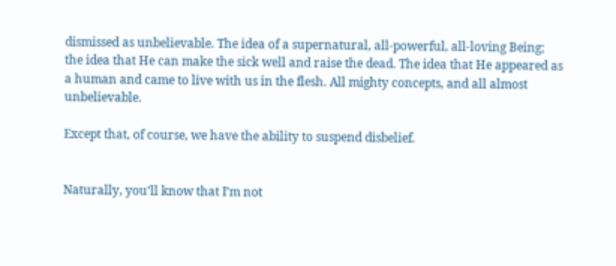dismissed as unbelievable. The idea of a supernatural, all-powerful, all-loving Being; the idea that He can make the sick well and raise the dead. The idea that He appeared as a human and came to live with us in the flesh. All mighty concepts, and all almost unbelievable.

Except that, of course, we have the ability to suspend disbelief.


Naturally, you’ll know that I’m not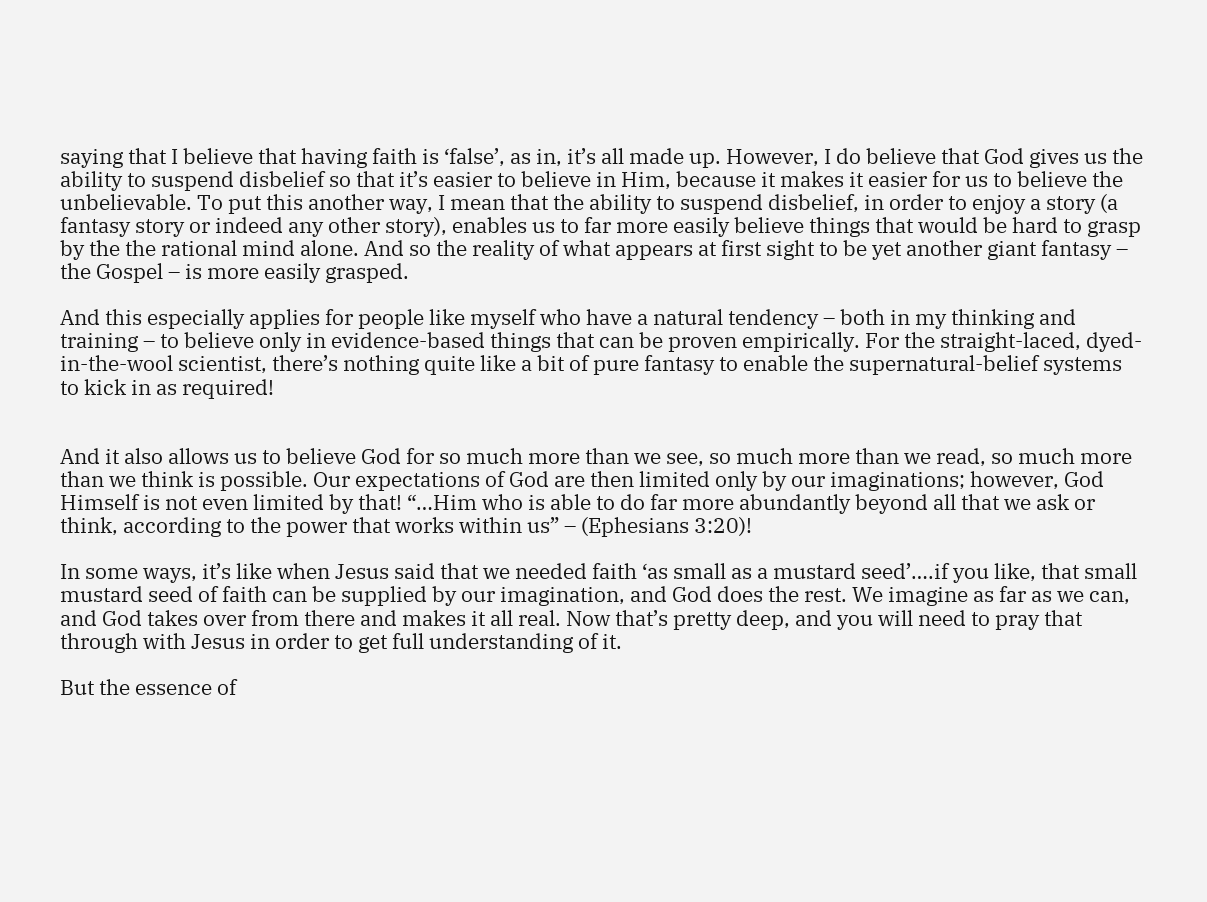saying that I believe that having faith is ‘false’, as in, it’s all made up. However, I do believe that God gives us the ability to suspend disbelief so that it’s easier to believe in Him, because it makes it easier for us to believe the unbelievable. To put this another way, I mean that the ability to suspend disbelief, in order to enjoy a story (a fantasy story or indeed any other story), enables us to far more easily believe things that would be hard to grasp by the the rational mind alone. And so the reality of what appears at first sight to be yet another giant fantasy – the Gospel – is more easily grasped.

And this especially applies for people like myself who have a natural tendency – both in my thinking and training – to believe only in evidence-based things that can be proven empirically. For the straight-laced, dyed-in-the-wool scientist, there’s nothing quite like a bit of pure fantasy to enable the supernatural-belief systems to kick in as required!


And it also allows us to believe God for so much more than we see, so much more than we read, so much more than we think is possible. Our expectations of God are then limited only by our imaginations; however, God Himself is not even limited by that! “…Him who is able to do far more abundantly beyond all that we ask or think, according to the power that works within us” – (Ephesians 3:20)!

In some ways, it’s like when Jesus said that we needed faith ‘as small as a mustard seed’….if you like, that small mustard seed of faith can be supplied by our imagination, and God does the rest. We imagine as far as we can, and God takes over from there and makes it all real. Now that’s pretty deep, and you will need to pray that through with Jesus in order to get full understanding of it.

But the essence of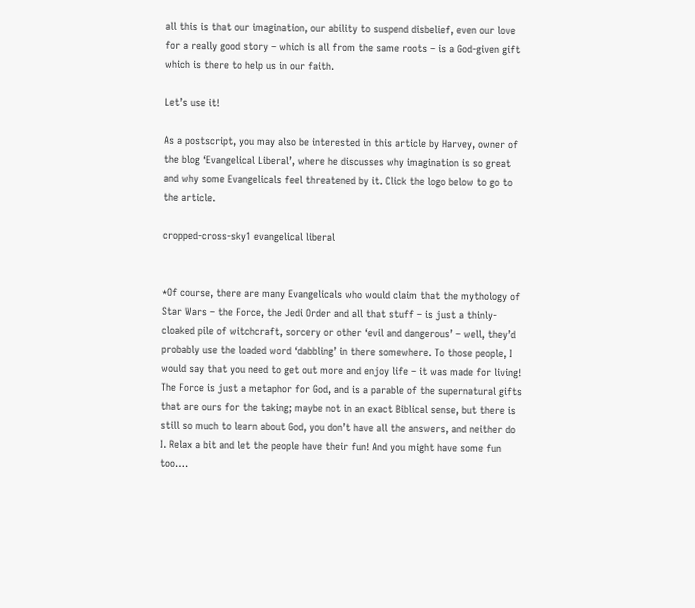all this is that our imagination, our ability to suspend disbelief, even our love for a really good story – which is all from the same roots – is a God-given gift which is there to help us in our faith.

Let’s use it!

As a postscript, you may also be interested in this article by Harvey, owner of the blog ‘Evangelical Liberal’, where he discusses why imagination is so great and why some Evangelicals feel threatened by it. Click the logo below to go to the article.

cropped-cross-sky1 evangelical liberal


*Of course, there are many Evangelicals who would claim that the mythology of Star Wars – the Force, the Jedi Order and all that stuff – is just a thinly-cloaked pile of witchcraft, sorcery or other ‘evil and dangerous’ – well, they’d probably use the loaded word ‘dabbling’ in there somewhere. To those people, I would say that you need to get out more and enjoy life – it was made for living! The Force is just a metaphor for God, and is a parable of the supernatural gifts that are ours for the taking; maybe not in an exact Biblical sense, but there is still so much to learn about God, you don’t have all the answers, and neither do I. Relax a bit and let the people have their fun! And you might have some fun too….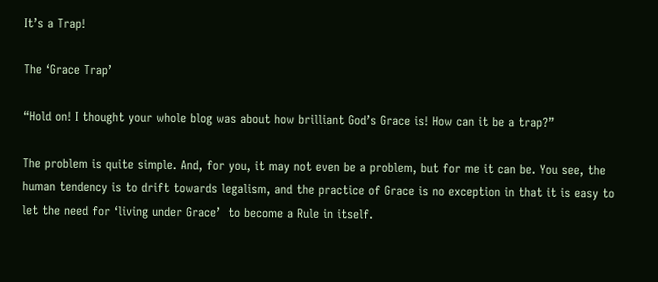It’s a Trap!

The ‘Grace Trap’

“Hold on! I thought your whole blog was about how brilliant God’s Grace is! How can it be a trap?”

The problem is quite simple. And, for you, it may not even be a problem, but for me it can be. You see, the human tendency is to drift towards legalism, and the practice of Grace is no exception in that it is easy to let the need for ‘living under Grace’  to become a Rule in itself.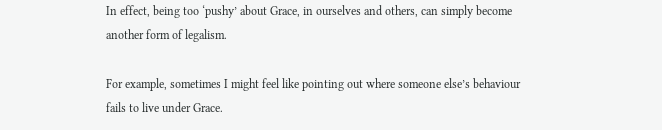In effect, being too ‘pushy’ about Grace, in ourselves and others, can simply become another form of legalism.

For example, sometimes I might feel like pointing out where someone else’s behaviour fails to live under Grace.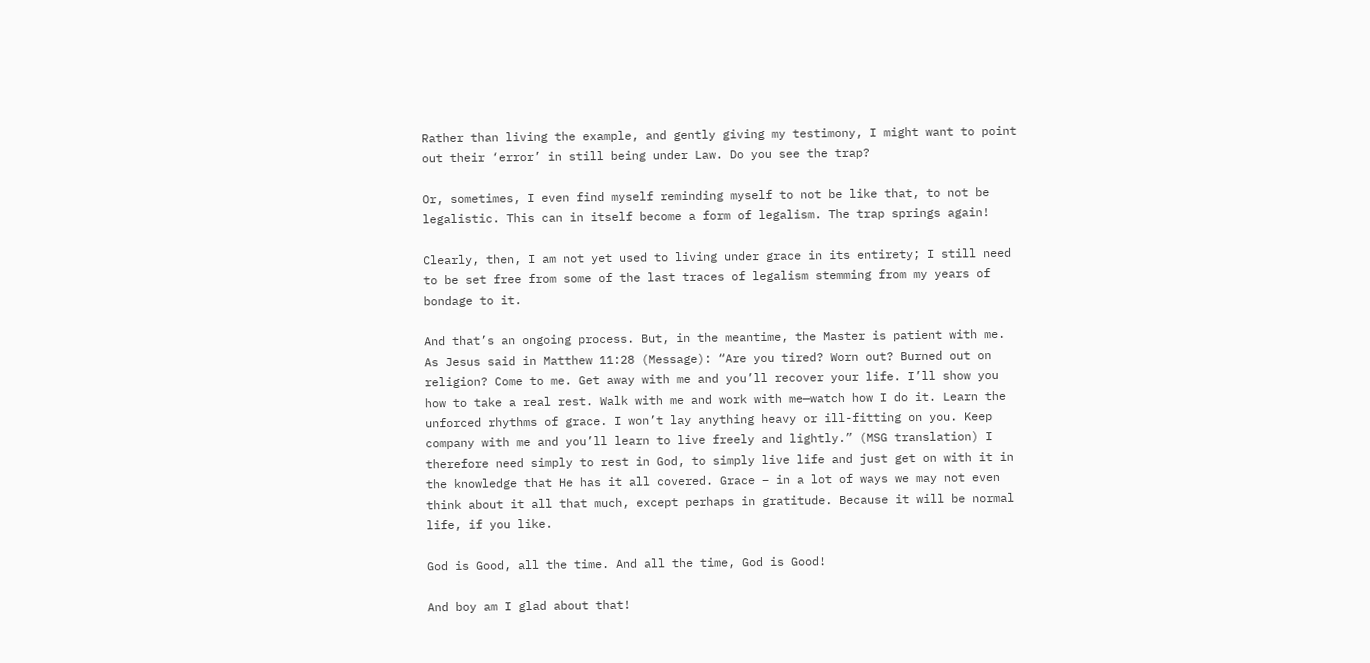Rather than living the example, and gently giving my testimony, I might want to point out their ‘error’ in still being under Law. Do you see the trap?

Or, sometimes, I even find myself reminding myself to not be like that, to not be legalistic. This can in itself become a form of legalism. The trap springs again!

Clearly, then, I am not yet used to living under grace in its entirety; I still need to be set free from some of the last traces of legalism stemming from my years of bondage to it.

And that’s an ongoing process. But, in the meantime, the Master is patient with me. As Jesus said in Matthew 11:28 (Message): “Are you tired? Worn out? Burned out on religion? Come to me. Get away with me and you’ll recover your life. I’ll show you how to take a real rest. Walk with me and work with me—watch how I do it. Learn the unforced rhythms of grace. I won’t lay anything heavy or ill-fitting on you. Keep company with me and you’ll learn to live freely and lightly.” (MSG translation) I therefore need simply to rest in God, to simply live life and just get on with it in the knowledge that He has it all covered. Grace – in a lot of ways we may not even think about it all that much, except perhaps in gratitude. Because it will be normal life, if you like.

God is Good, all the time. And all the time, God is Good!

And boy am I glad about that!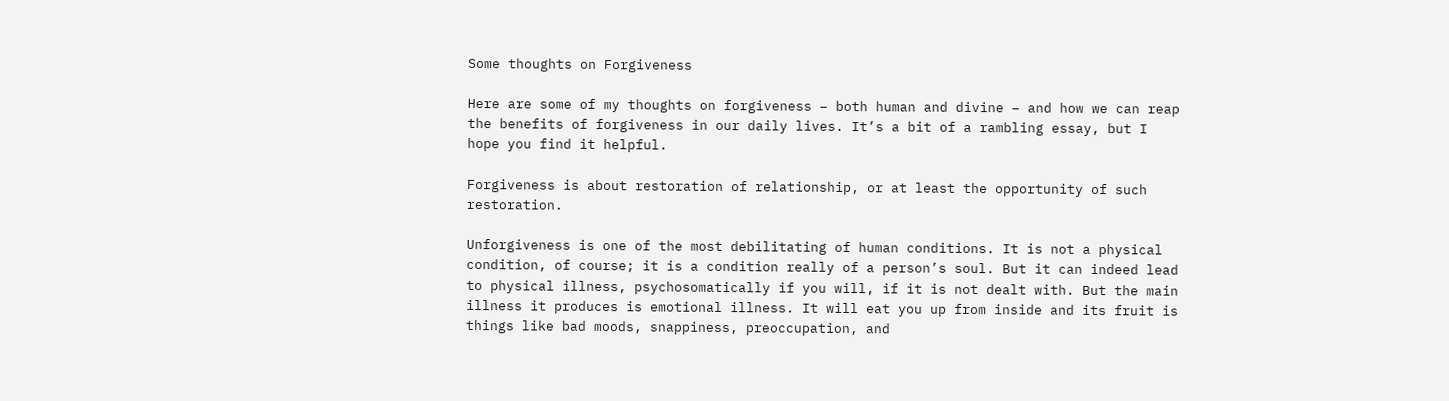Some thoughts on Forgiveness

Here are some of my thoughts on forgiveness – both human and divine – and how we can reap the benefits of forgiveness in our daily lives. It’s a bit of a rambling essay, but I hope you find it helpful.

Forgiveness is about restoration of relationship, or at least the opportunity of such restoration.

Unforgiveness is one of the most debilitating of human conditions. It is not a physical condition, of course; it is a condition really of a person’s soul. But it can indeed lead to physical illness, psychosomatically if you will, if it is not dealt with. But the main illness it produces is emotional illness. It will eat you up from inside and its fruit is things like bad moods, snappiness, preoccupation, and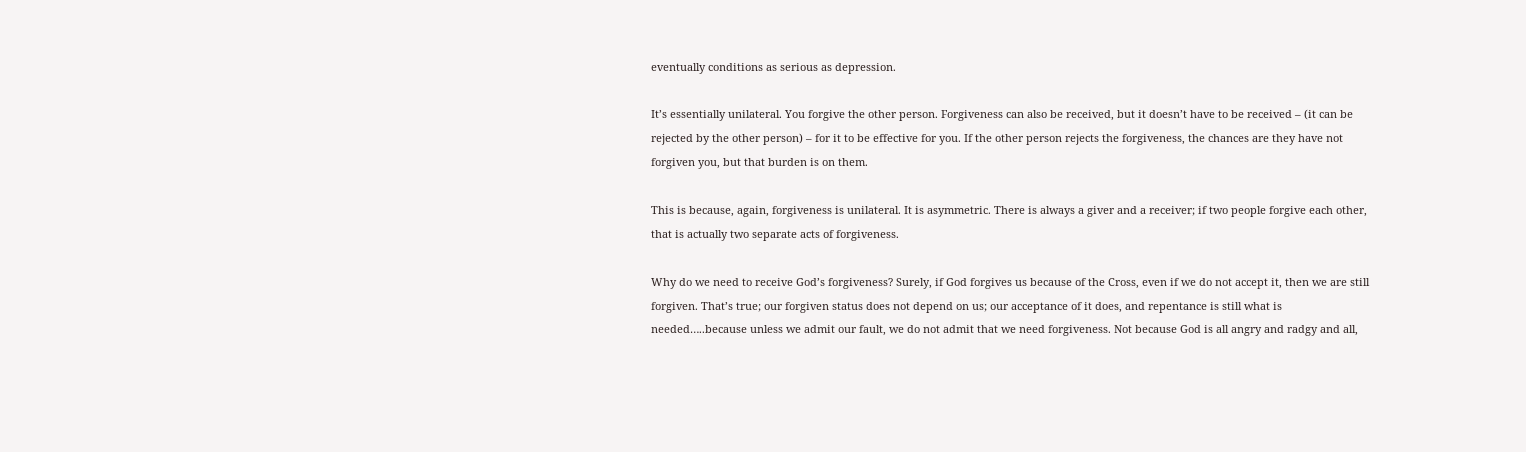eventually conditions as serious as depression.

It’s essentially unilateral. You forgive the other person. Forgiveness can also be received, but it doesn’t have to be received – (it can be rejected by the other person) – for it to be effective for you. If the other person rejects the forgiveness, the chances are they have not forgiven you, but that burden is on them.

This is because, again, forgiveness is unilateral. It is asymmetric. There is always a giver and a receiver; if two people forgive each other, that is actually two separate acts of forgiveness.

Why do we need to receive God’s forgiveness? Surely, if God forgives us because of the Cross, even if we do not accept it, then we are still forgiven. That’s true; our forgiven status does not depend on us; our acceptance of it does, and repentance is still what is needed…..because unless we admit our fault, we do not admit that we need forgiveness. Not because God is all angry and radgy and all,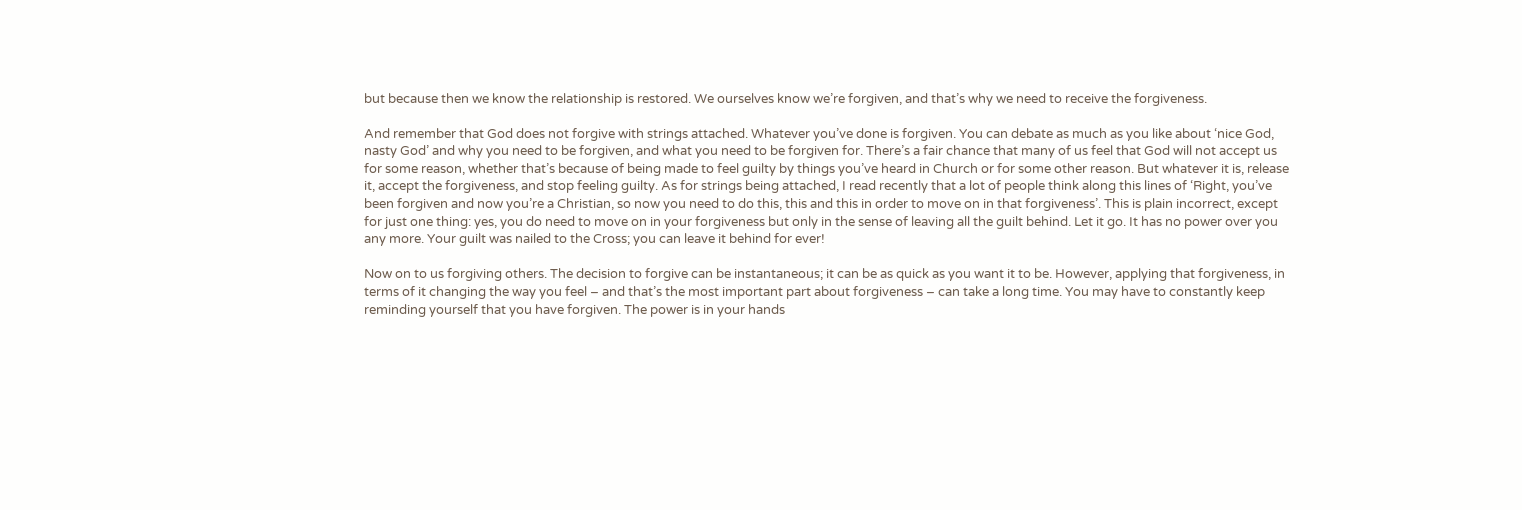but because then we know the relationship is restored. We ourselves know we’re forgiven, and that’s why we need to receive the forgiveness.

And remember that God does not forgive with strings attached. Whatever you’ve done is forgiven. You can debate as much as you like about ‘nice God, nasty God’ and why you need to be forgiven, and what you need to be forgiven for. There’s a fair chance that many of us feel that God will not accept us for some reason, whether that’s because of being made to feel guilty by things you’ve heard in Church or for some other reason. But whatever it is, release it, accept the forgiveness, and stop feeling guilty. As for strings being attached, I read recently that a lot of people think along this lines of ‘Right, you’ve been forgiven and now you’re a Christian, so now you need to do this, this and this in order to move on in that forgiveness’. This is plain incorrect, except for just one thing: yes, you do need to move on in your forgiveness but only in the sense of leaving all the guilt behind. Let it go. It has no power over you any more. Your guilt was nailed to the Cross; you can leave it behind for ever!

Now on to us forgiving others. The decision to forgive can be instantaneous; it can be as quick as you want it to be. However, applying that forgiveness, in terms of it changing the way you feel – and that’s the most important part about forgiveness – can take a long time. You may have to constantly keep reminding yourself that you have forgiven. The power is in your hands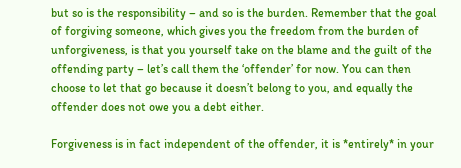but so is the responsibility – and so is the burden. Remember that the goal of forgiving someone, which gives you the freedom from the burden of unforgiveness, is that you yourself take on the blame and the guilt of the offending party – let’s call them the ‘offender’ for now. You can then choose to let that go because it doesn’t belong to you, and equally the offender does not owe you a debt either.

Forgiveness is in fact independent of the offender, it is *entirely* in your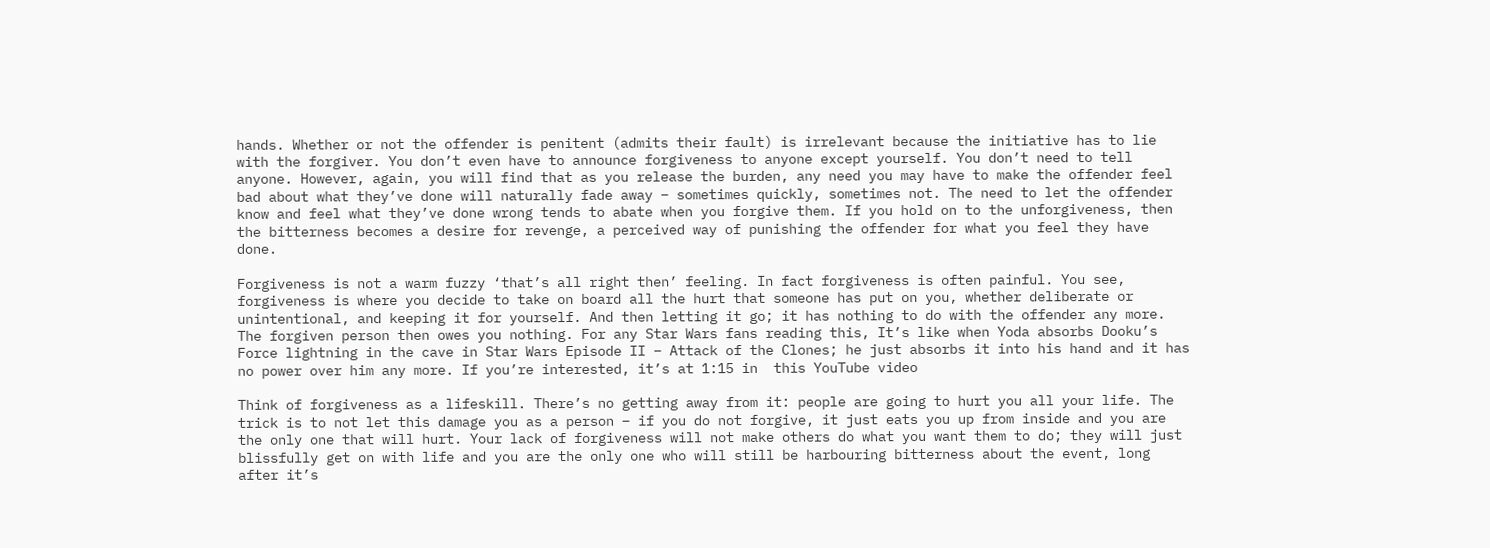hands. Whether or not the offender is penitent (admits their fault) is irrelevant because the initiative has to lie with the forgiver. You don’t even have to announce forgiveness to anyone except yourself. You don’t need to tell anyone. However, again, you will find that as you release the burden, any need you may have to make the offender feel bad about what they’ve done will naturally fade away – sometimes quickly, sometimes not. The need to let the offender know and feel what they’ve done wrong tends to abate when you forgive them. If you hold on to the unforgiveness, then the bitterness becomes a desire for revenge, a perceived way of punishing the offender for what you feel they have done.

Forgiveness is not a warm fuzzy ‘that’s all right then’ feeling. In fact forgiveness is often painful. You see, forgiveness is where you decide to take on board all the hurt that someone has put on you, whether deliberate or unintentional, and keeping it for yourself. And then letting it go; it has nothing to do with the offender any more. The forgiven person then owes you nothing. For any Star Wars fans reading this, It’s like when Yoda absorbs Dooku’s Force lightning in the cave in Star Wars Episode II – Attack of the Clones; he just absorbs it into his hand and it has no power over him any more. If you’re interested, it’s at 1:15 in  this YouTube video

Think of forgiveness as a lifeskill. There’s no getting away from it: people are going to hurt you all your life. The trick is to not let this damage you as a person – if you do not forgive, it just eats you up from inside and you are the only one that will hurt. Your lack of forgiveness will not make others do what you want them to do; they will just blissfully get on with life and you are the only one who will still be harbouring bitterness about the event, long after it’s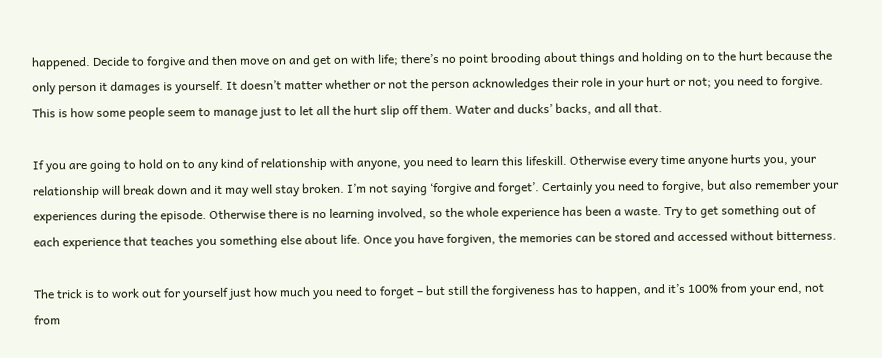happened. Decide to forgive and then move on and get on with life; there’s no point brooding about things and holding on to the hurt because the only person it damages is yourself. It doesn’t matter whether or not the person acknowledges their role in your hurt or not; you need to forgive. This is how some people seem to manage just to let all the hurt slip off them. Water and ducks’ backs, and all that.

If you are going to hold on to any kind of relationship with anyone, you need to learn this lifeskill. Otherwise every time anyone hurts you, your relationship will break down and it may well stay broken. I’m not saying ‘forgive and forget’. Certainly you need to forgive, but also remember your experiences during the episode. Otherwise there is no learning involved, so the whole experience has been a waste. Try to get something out of each experience that teaches you something else about life. Once you have forgiven, the memories can be stored and accessed without bitterness.

The trick is to work out for yourself just how much you need to forget – but still the forgiveness has to happen, and it’s 100% from your end, not from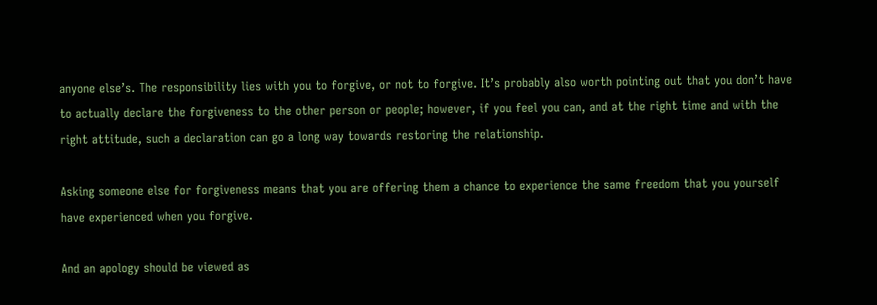anyone else’s. The responsibility lies with you to forgive, or not to forgive. It’s probably also worth pointing out that you don’t have to actually declare the forgiveness to the other person or people; however, if you feel you can, and at the right time and with the right attitude, such a declaration can go a long way towards restoring the relationship.

Asking someone else for forgiveness means that you are offering them a chance to experience the same freedom that you yourself have experienced when you forgive.

And an apology should be viewed as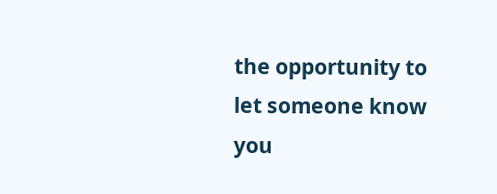the opportunity to let someone know you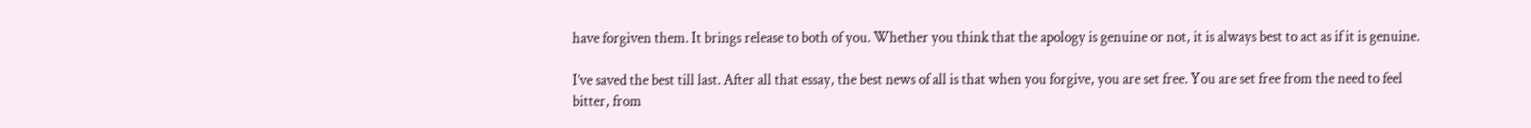have forgiven them. It brings release to both of you. Whether you think that the apology is genuine or not, it is always best to act as if it is genuine.

I’ve saved the best till last. After all that essay, the best news of all is that when you forgive, you are set free. You are set free from the need to feel bitter, from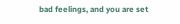bad feelings, and you are set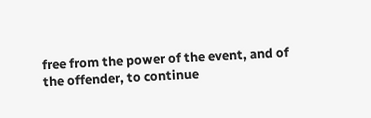free from the power of the event, and of the offender, to continue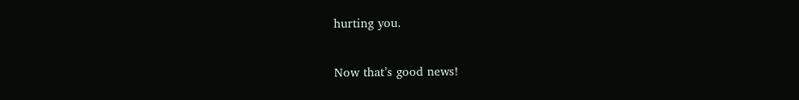hurting you.

Now that’s good news!